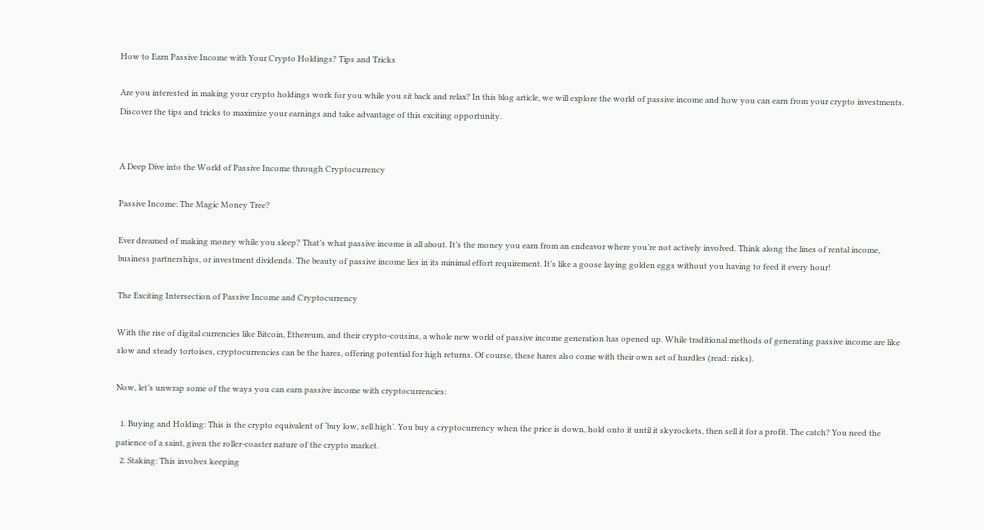How to Earn Passive Income with Your Crypto Holdings? Tips and Tricks

Are you interested in making your crypto holdings work for you while you sit back and relax? In this blog article, we will explore the world of passive income and how you can earn from your crypto investments. Discover the tips and tricks to maximize your earnings and take advantage of this exciting opportunity.


A Deep Dive into the World of Passive Income through Cryptocurrency

Passive Income: The Magic Money Tree?

Ever dreamed of making money while you sleep? That’s what passive income is all about. It’s the money you earn from an endeavor where you’re not actively involved. Think along the lines of rental income, business partnerships, or investment dividends. The beauty of passive income lies in its minimal effort requirement. It’s like a goose laying golden eggs without you having to feed it every hour!

The Exciting Intersection of Passive Income and Cryptocurrency

With the rise of digital currencies like Bitcoin, Ethereum, and their crypto-cousins, a whole new world of passive income generation has opened up. While traditional methods of generating passive income are like slow and steady tortoises, cryptocurrencies can be the hares, offering potential for high returns. Of course, these hares also come with their own set of hurdles (read: risks).

Now, let’s unwrap some of the ways you can earn passive income with cryptocurrencies:

  1. Buying and Holding: This is the crypto equivalent of ‘buy low, sell high’. You buy a cryptocurrency when the price is down, hold onto it until it skyrockets, then sell it for a profit. The catch? You need the patience of a saint, given the roller-coaster nature of the crypto market.
  2. Staking: This involves keeping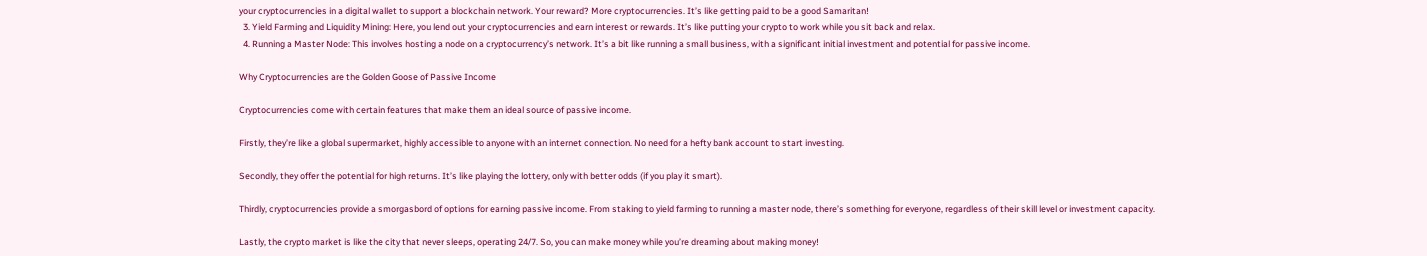your cryptocurrencies in a digital wallet to support a blockchain network. Your reward? More cryptocurrencies. It’s like getting paid to be a good Samaritan!
  3. Yield Farming and Liquidity Mining: Here, you lend out your cryptocurrencies and earn interest or rewards. It’s like putting your crypto to work while you sit back and relax.
  4. Running a Master Node: This involves hosting a node on a cryptocurrency’s network. It’s a bit like running a small business, with a significant initial investment and potential for passive income.

Why Cryptocurrencies are the Golden Goose of Passive Income

Cryptocurrencies come with certain features that make them an ideal source of passive income.

Firstly, they’re like a global supermarket, highly accessible to anyone with an internet connection. No need for a hefty bank account to start investing.

Secondly, they offer the potential for high returns. It’s like playing the lottery, only with better odds (if you play it smart).

Thirdly, cryptocurrencies provide a smorgasbord of options for earning passive income. From staking to yield farming to running a master node, there’s something for everyone, regardless of their skill level or investment capacity.

Lastly, the crypto market is like the city that never sleeps, operating 24/7. So, you can make money while you’re dreaming about making money!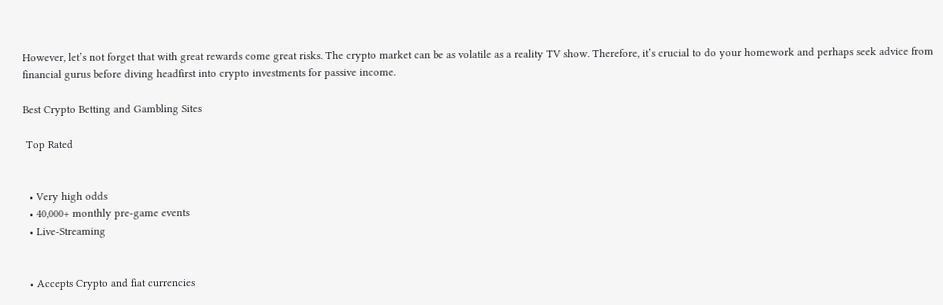However, let’s not forget that with great rewards come great risks. The crypto market can be as volatile as a reality TV show. Therefore, it’s crucial to do your homework and perhaps seek advice from financial gurus before diving headfirst into crypto investments for passive income.

Best Crypto Betting and Gambling Sites

 Top Rated


  • Very high odds
  • 40,000+ monthly pre-game events
  • Live-Streaming


  • Accepts Crypto and fiat currencies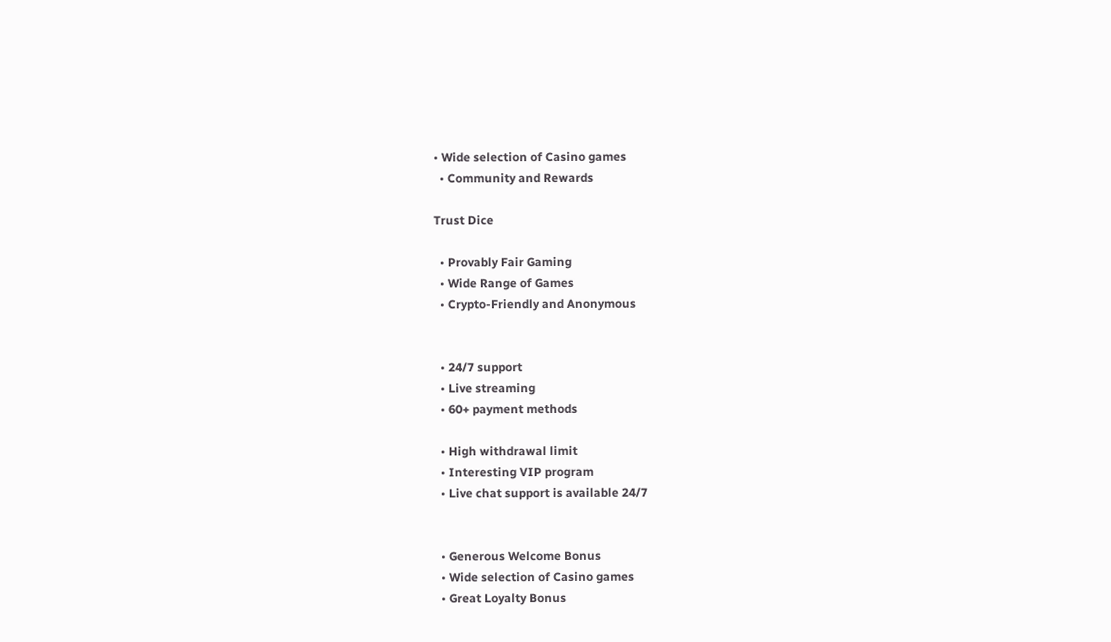• Wide selection of Casino games
  • Community and Rewards

Trust Dice

  • Provably Fair Gaming
  • Wide Range of Games
  • Crypto-Friendly and Anonymous


  • 24/7 support
  • Live streaming
  • 60+ payment methods

  • High withdrawal limit
  • Interesting VIP program
  • Live chat support is available 24/7


  • Generous Welcome Bonus
  • Wide selection of Casino games
  • Great Loyalty Bonus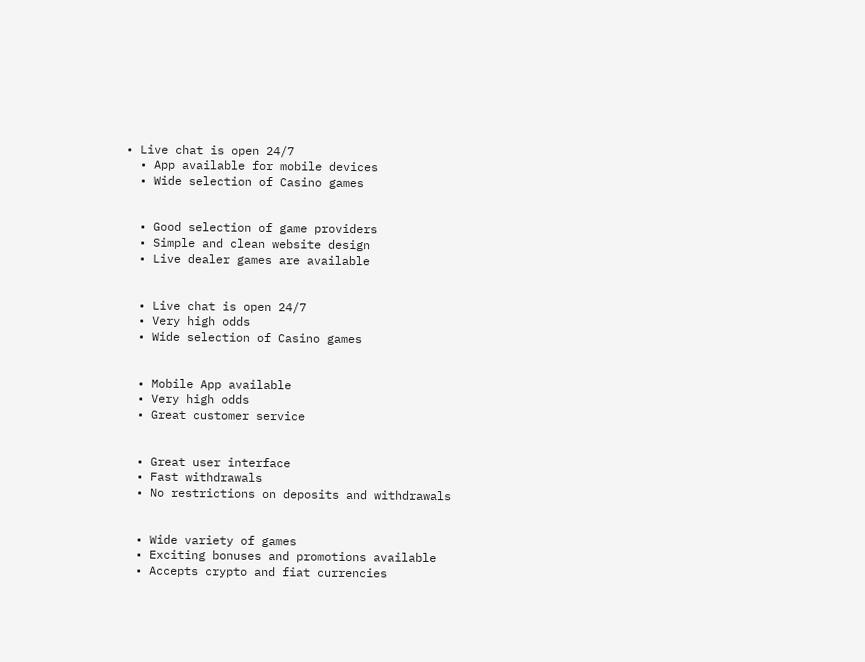• Live chat is open 24/7
  • App available for mobile devices
  • Wide selection of Casino games


  • Good selection of game providers
  • Simple and clean website design
  • Live dealer games are available


  • Live chat is open 24/7
  • Very high odds
  • Wide selection of Casino games


  • Mobile App available
  • Very high odds
  • Great customer service


  • Great user interface
  • Fast withdrawals
  • No restrictions on deposits and withdrawals


  • Wide variety of games
  • Exciting bonuses and promotions available
  • Accepts crypto and fiat currencies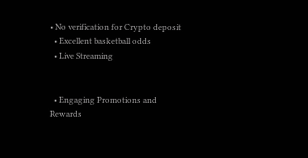• No verification for Crypto deposit
  • Excellent basketball odds
  • Live Streaming


  • Engaging Promotions and Rewards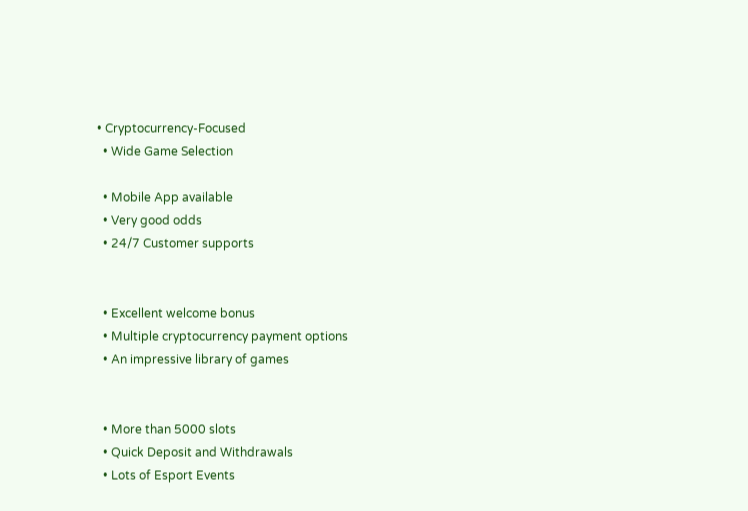• Cryptocurrency-Focused
  • Wide Game Selection

  • Mobile App available
  • Very good odds
  • 24/7 Customer supports


  • Excellent welcome bonus
  • Multiple cryptocurrency payment options
  • An impressive library of games


  • More than 5000 slots
  • Quick Deposit and Withdrawals
  • Lots of Esport Events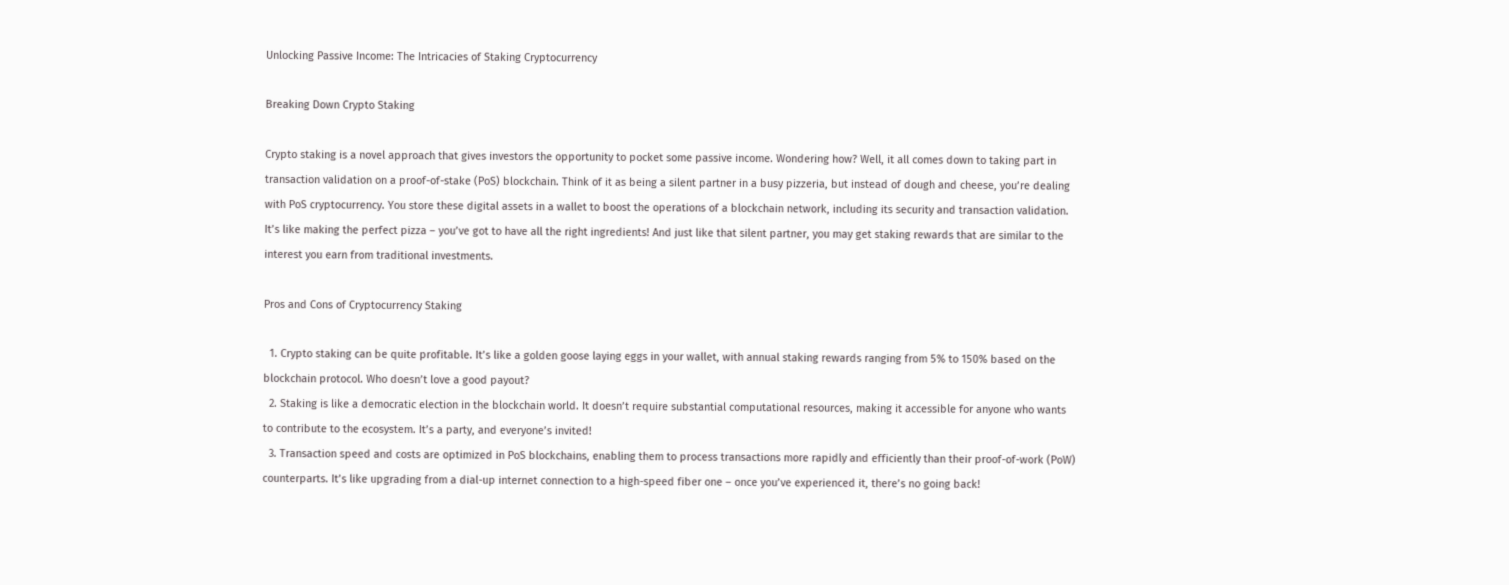Unlocking Passive Income: The Intricacies of Staking Cryptocurrency

Breaking Down Crypto Staking

Crypto staking is a novel approach that gives investors the opportunity to pocket some passive income. Wondering how? Well, it all comes down to taking part in transaction validation on a proof-of-stake (PoS) blockchain. Think of it as being a silent partner in a busy pizzeria, but instead of dough and cheese, you’re dealing with PoS cryptocurrency. You store these digital assets in a wallet to boost the operations of a blockchain network, including its security and transaction validation. It’s like making the perfect pizza – you’ve got to have all the right ingredients! And just like that silent partner, you may get staking rewards that are similar to the interest you earn from traditional investments.

Pros and Cons of Cryptocurrency Staking

  1. Crypto staking can be quite profitable. It’s like a golden goose laying eggs in your wallet, with annual staking rewards ranging from 5% to 150% based on the blockchain protocol. Who doesn’t love a good payout?
  2. Staking is like a democratic election in the blockchain world. It doesn’t require substantial computational resources, making it accessible for anyone who wants to contribute to the ecosystem. It’s a party, and everyone’s invited!
  3. Transaction speed and costs are optimized in PoS blockchains, enabling them to process transactions more rapidly and efficiently than their proof-of-work (PoW) counterparts. It’s like upgrading from a dial-up internet connection to a high-speed fiber one – once you’ve experienced it, there’s no going back!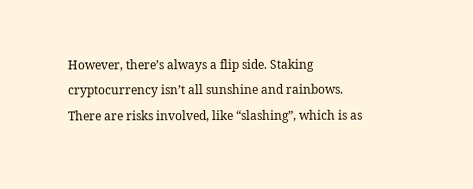However, there’s always a flip side. Staking cryptocurrency isn’t all sunshine and rainbows. There are risks involved, like “slashing”, which is as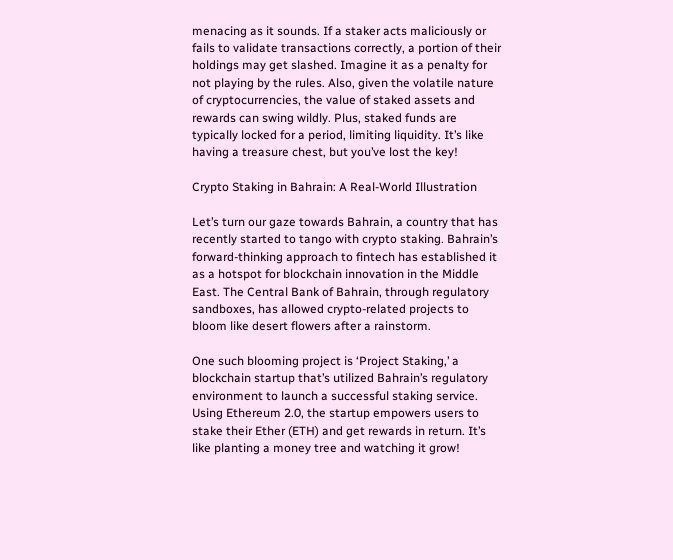menacing as it sounds. If a staker acts maliciously or fails to validate transactions correctly, a portion of their holdings may get slashed. Imagine it as a penalty for not playing by the rules. Also, given the volatile nature of cryptocurrencies, the value of staked assets and rewards can swing wildly. Plus, staked funds are typically locked for a period, limiting liquidity. It’s like having a treasure chest, but you’ve lost the key!

Crypto Staking in Bahrain: A Real-World Illustration

Let’s turn our gaze towards Bahrain, a country that has recently started to tango with crypto staking. Bahrain’s forward-thinking approach to fintech has established it as a hotspot for blockchain innovation in the Middle East. The Central Bank of Bahrain, through regulatory sandboxes, has allowed crypto-related projects to bloom like desert flowers after a rainstorm.

One such blooming project is ‘Project Staking,’ a blockchain startup that’s utilized Bahrain’s regulatory environment to launch a successful staking service. Using Ethereum 2.0, the startup empowers users to stake their Ether (ETH) and get rewards in return. It’s like planting a money tree and watching it grow!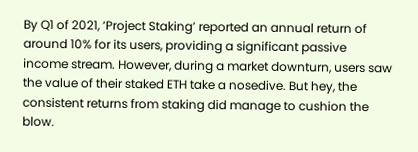By Q1 of 2021, ‘Project Staking’ reported an annual return of around 10% for its users, providing a significant passive income stream. However, during a market downturn, users saw the value of their staked ETH take a nosedive. But hey, the consistent returns from staking did manage to cushion the blow.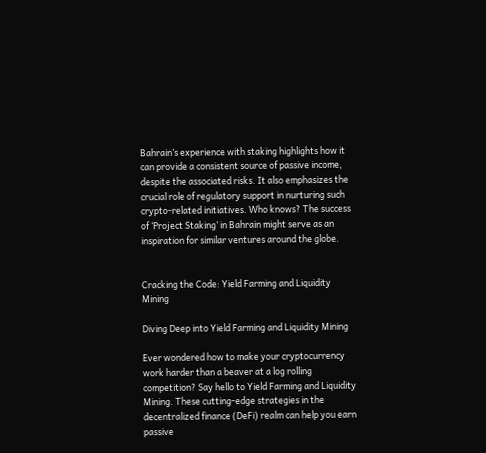Bahrain’s experience with staking highlights how it can provide a consistent source of passive income, despite the associated risks. It also emphasizes the crucial role of regulatory support in nurturing such crypto-related initiatives. Who knows? The success of ‘Project Staking’ in Bahrain might serve as an inspiration for similar ventures around the globe.


Cracking the Code: Yield Farming and Liquidity Mining

Diving Deep into Yield Farming and Liquidity Mining

Ever wondered how to make your cryptocurrency work harder than a beaver at a log rolling competition? Say hello to Yield Farming and Liquidity Mining. These cutting-edge strategies in the decentralized finance (DeFi) realm can help you earn passive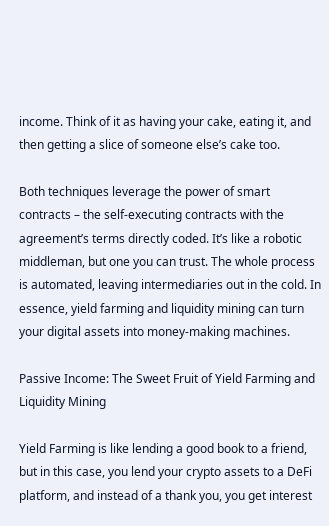income. Think of it as having your cake, eating it, and then getting a slice of someone else’s cake too.

Both techniques leverage the power of smart contracts – the self-executing contracts with the agreement’s terms directly coded. It’s like a robotic middleman, but one you can trust. The whole process is automated, leaving intermediaries out in the cold. In essence, yield farming and liquidity mining can turn your digital assets into money-making machines.

Passive Income: The Sweet Fruit of Yield Farming and Liquidity Mining

Yield Farming is like lending a good book to a friend, but in this case, you lend your crypto assets to a DeFi platform, and instead of a thank you, you get interest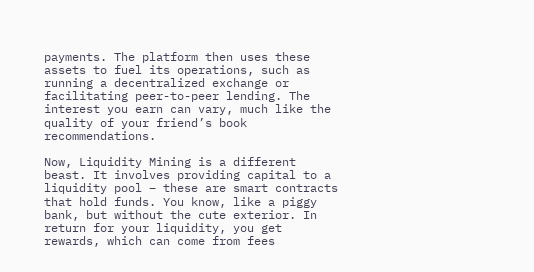payments. The platform then uses these assets to fuel its operations, such as running a decentralized exchange or facilitating peer-to-peer lending. The interest you earn can vary, much like the quality of your friend’s book recommendations.

Now, Liquidity Mining is a different beast. It involves providing capital to a liquidity pool – these are smart contracts that hold funds. You know, like a piggy bank, but without the cute exterior. In return for your liquidity, you get rewards, which can come from fees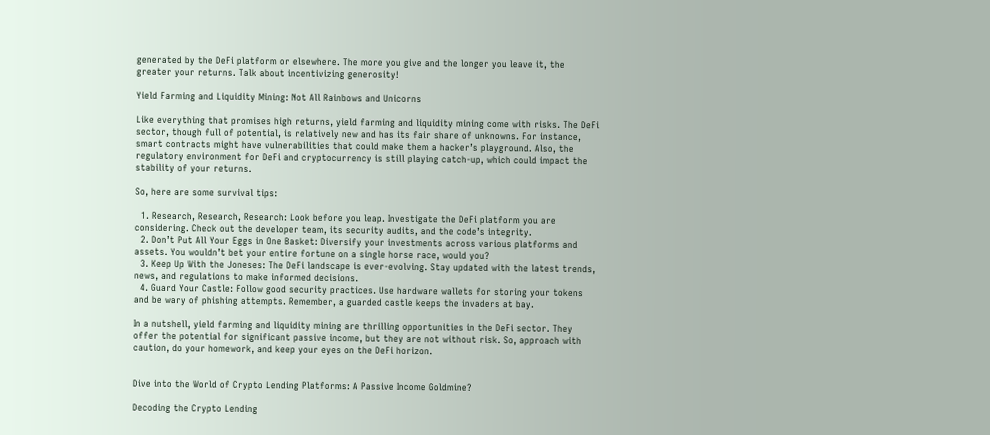generated by the DeFi platform or elsewhere. The more you give and the longer you leave it, the greater your returns. Talk about incentivizing generosity!

Yield Farming and Liquidity Mining: Not All Rainbows and Unicorns

Like everything that promises high returns, yield farming and liquidity mining come with risks. The DeFi sector, though full of potential, is relatively new and has its fair share of unknowns. For instance, smart contracts might have vulnerabilities that could make them a hacker’s playground. Also, the regulatory environment for DeFi and cryptocurrency is still playing catch-up, which could impact the stability of your returns.

So, here are some survival tips:

  1. Research, Research, Research: Look before you leap. Investigate the DeFi platform you are considering. Check out the developer team, its security audits, and the code’s integrity.
  2. Don’t Put All Your Eggs in One Basket: Diversify your investments across various platforms and assets. You wouldn’t bet your entire fortune on a single horse race, would you?
  3. Keep Up With the Joneses: The DeFi landscape is ever-evolving. Stay updated with the latest trends, news, and regulations to make informed decisions.
  4. Guard Your Castle: Follow good security practices. Use hardware wallets for storing your tokens and be wary of phishing attempts. Remember, a guarded castle keeps the invaders at bay.

In a nutshell, yield farming and liquidity mining are thrilling opportunities in the DeFi sector. They offer the potential for significant passive income, but they are not without risk. So, approach with caution, do your homework, and keep your eyes on the DeFi horizon.


Dive into the World of Crypto Lending Platforms: A Passive Income Goldmine?

Decoding the Crypto Lending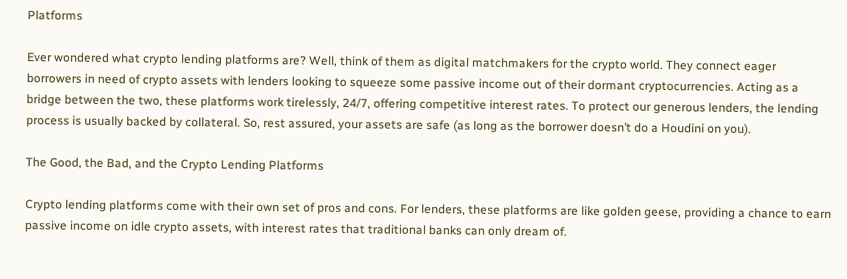Platforms

Ever wondered what crypto lending platforms are? Well, think of them as digital matchmakers for the crypto world. They connect eager borrowers in need of crypto assets with lenders looking to squeeze some passive income out of their dormant cryptocurrencies. Acting as a bridge between the two, these platforms work tirelessly, 24/7, offering competitive interest rates. To protect our generous lenders, the lending process is usually backed by collateral. So, rest assured, your assets are safe (as long as the borrower doesn’t do a Houdini on you).

The Good, the Bad, and the Crypto Lending Platforms

Crypto lending platforms come with their own set of pros and cons. For lenders, these platforms are like golden geese, providing a chance to earn passive income on idle crypto assets, with interest rates that traditional banks can only dream of.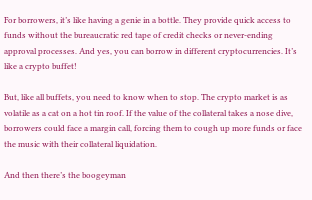For borrowers, it’s like having a genie in a bottle. They provide quick access to funds without the bureaucratic red tape of credit checks or never-ending approval processes. And yes, you can borrow in different cryptocurrencies. It’s like a crypto buffet!

But, like all buffets, you need to know when to stop. The crypto market is as volatile as a cat on a hot tin roof. If the value of the collateral takes a nose dive, borrowers could face a margin call, forcing them to cough up more funds or face the music with their collateral liquidation.

And then there’s the boogeyman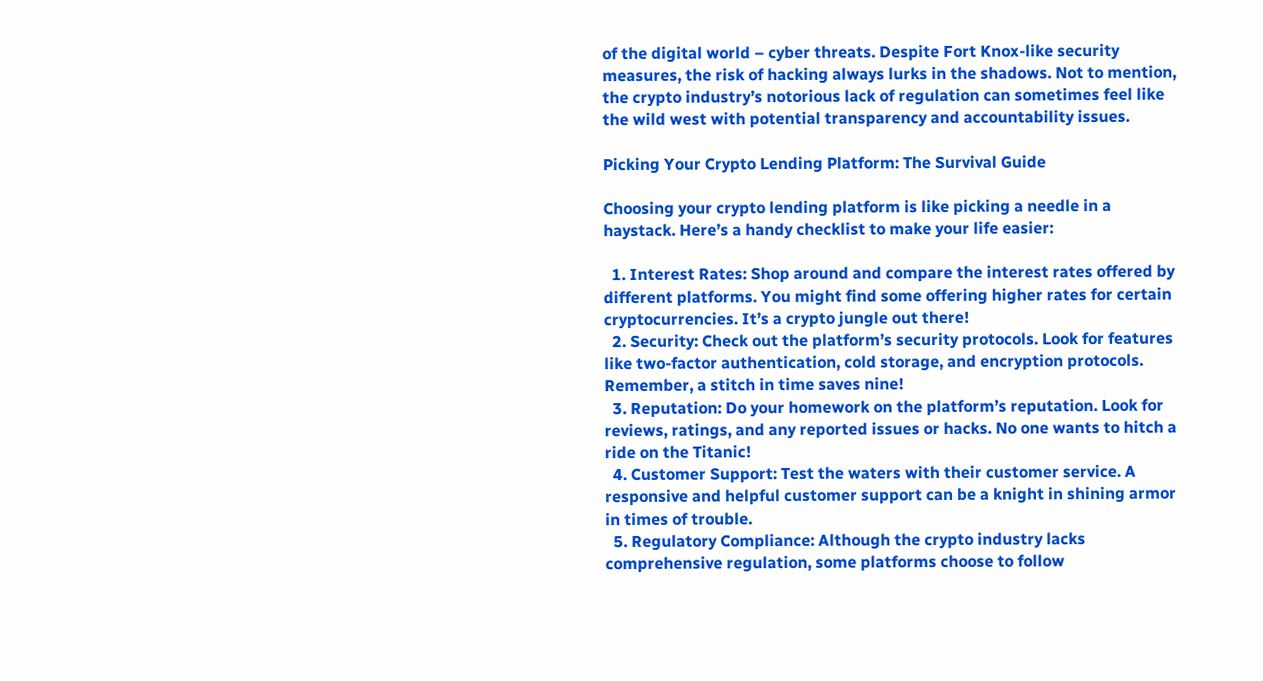of the digital world – cyber threats. Despite Fort Knox-like security measures, the risk of hacking always lurks in the shadows. Not to mention, the crypto industry’s notorious lack of regulation can sometimes feel like the wild west with potential transparency and accountability issues.

Picking Your Crypto Lending Platform: The Survival Guide

Choosing your crypto lending platform is like picking a needle in a haystack. Here’s a handy checklist to make your life easier:

  1. Interest Rates: Shop around and compare the interest rates offered by different platforms. You might find some offering higher rates for certain cryptocurrencies. It’s a crypto jungle out there!
  2. Security: Check out the platform’s security protocols. Look for features like two-factor authentication, cold storage, and encryption protocols. Remember, a stitch in time saves nine!
  3. Reputation: Do your homework on the platform’s reputation. Look for reviews, ratings, and any reported issues or hacks. No one wants to hitch a ride on the Titanic!
  4. Customer Support: Test the waters with their customer service. A responsive and helpful customer support can be a knight in shining armor in times of trouble.
  5. Regulatory Compliance: Although the crypto industry lacks comprehensive regulation, some platforms choose to follow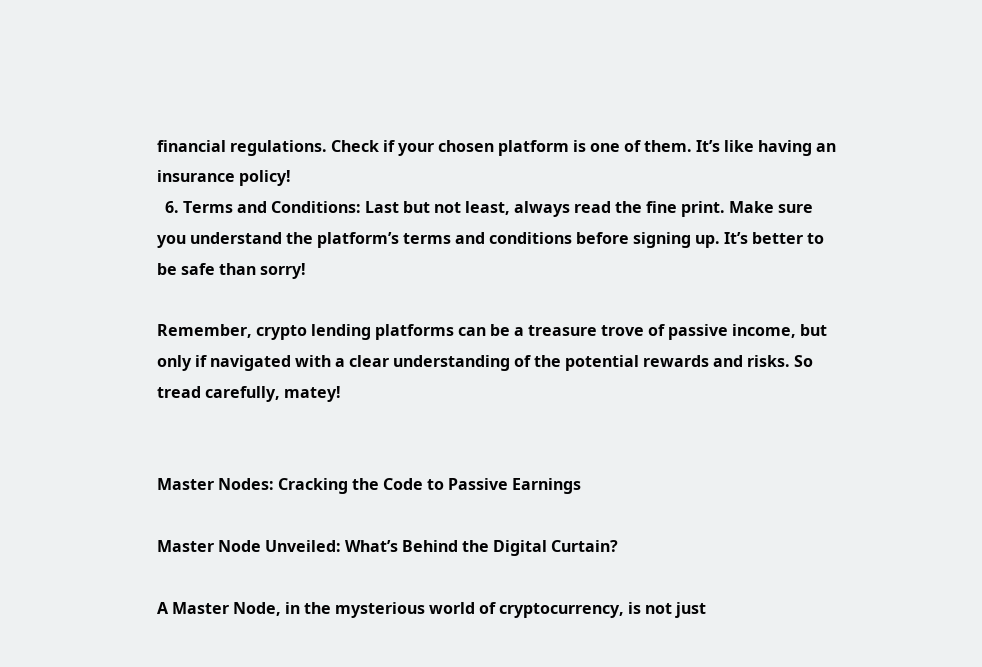financial regulations. Check if your chosen platform is one of them. It’s like having an insurance policy!
  6. Terms and Conditions: Last but not least, always read the fine print. Make sure you understand the platform’s terms and conditions before signing up. It’s better to be safe than sorry!

Remember, crypto lending platforms can be a treasure trove of passive income, but only if navigated with a clear understanding of the potential rewards and risks. So tread carefully, matey!


Master Nodes: Cracking the Code to Passive Earnings

Master Node Unveiled: What’s Behind the Digital Curtain?

A Master Node, in the mysterious world of cryptocurrency, is not just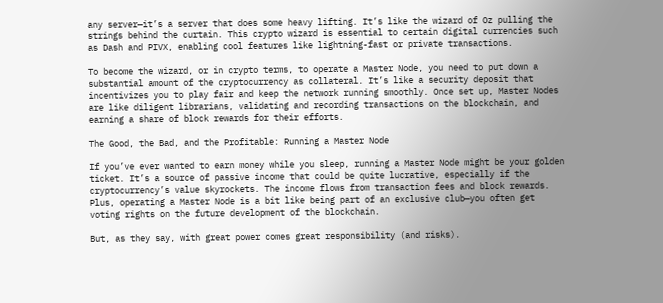any server—it’s a server that does some heavy lifting. It’s like the wizard of Oz pulling the strings behind the curtain. This crypto wizard is essential to certain digital currencies such as Dash and PIVX, enabling cool features like lightning-fast or private transactions.

To become the wizard, or in crypto terms, to operate a Master Node, you need to put down a substantial amount of the cryptocurrency as collateral. It’s like a security deposit that incentivizes you to play fair and keep the network running smoothly. Once set up, Master Nodes are like diligent librarians, validating and recording transactions on the blockchain, and earning a share of block rewards for their efforts.

The Good, the Bad, and the Profitable: Running a Master Node

If you’ve ever wanted to earn money while you sleep, running a Master Node might be your golden ticket. It’s a source of passive income that could be quite lucrative, especially if the cryptocurrency’s value skyrockets. The income flows from transaction fees and block rewards. Plus, operating a Master Node is a bit like being part of an exclusive club—you often get voting rights on the future development of the blockchain.

But, as they say, with great power comes great responsibility (and risks).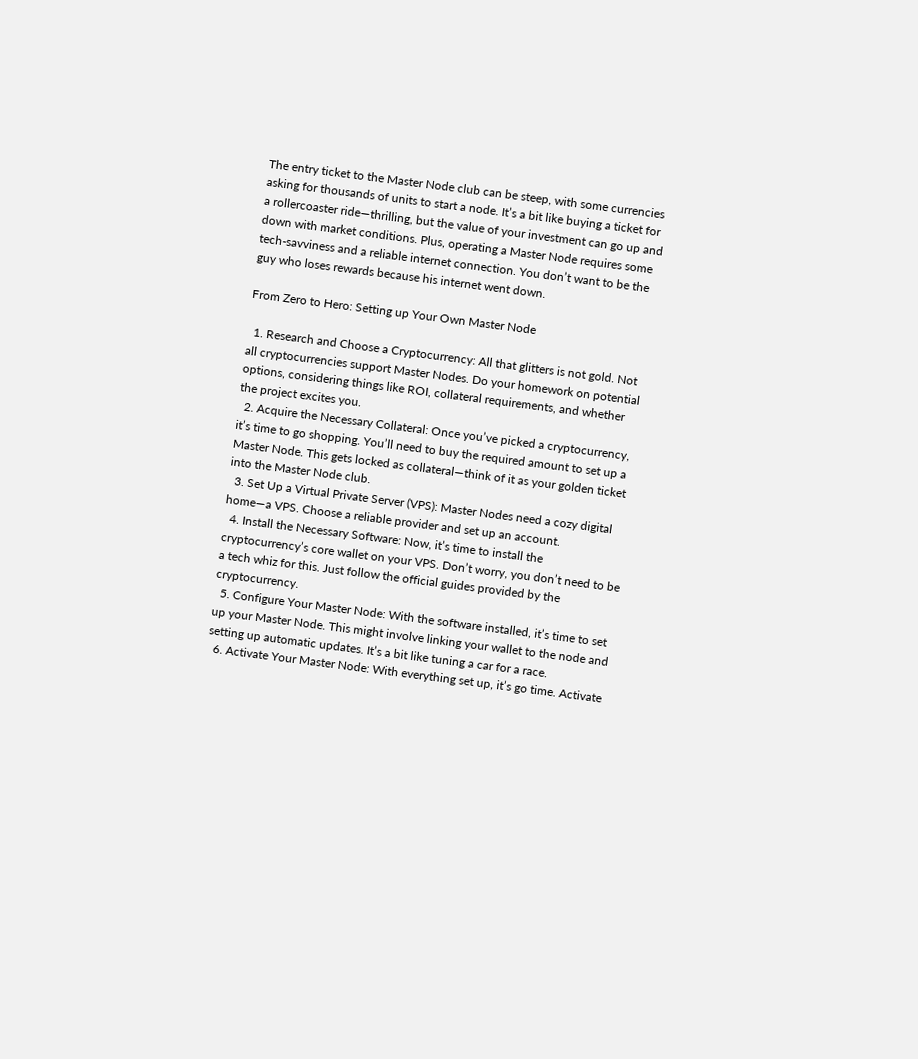The entry ticket to the Master Node club can be steep, with some currencies asking for thousands of units to start a node. It’s a bit like buying a ticket for a rollercoaster ride—thrilling, but the value of your investment can go up and down with market conditions. Plus, operating a Master Node requires some tech-savviness and a reliable internet connection. You don’t want to be the guy who loses rewards because his internet went down.

From Zero to Hero: Setting up Your Own Master Node

  1. Research and Choose a Cryptocurrency: All that glitters is not gold. Not all cryptocurrencies support Master Nodes. Do your homework on potential options, considering things like ROI, collateral requirements, and whether the project excites you.
  2. Acquire the Necessary Collateral: Once you’ve picked a cryptocurrency, it’s time to go shopping. You’ll need to buy the required amount to set up a Master Node. This gets locked as collateral—think of it as your golden ticket into the Master Node club.
  3. Set Up a Virtual Private Server (VPS): Master Nodes need a cozy digital home—a VPS. Choose a reliable provider and set up an account.
  4. Install the Necessary Software: Now, it’s time to install the cryptocurrency’s core wallet on your VPS. Don’t worry, you don’t need to be a tech whiz for this. Just follow the official guides provided by the cryptocurrency.
  5. Configure Your Master Node: With the software installed, it’s time to set up your Master Node. This might involve linking your wallet to the node and setting up automatic updates. It’s a bit like tuning a car for a race.
  6. Activate Your Master Node: With everything set up, it’s go time. Activate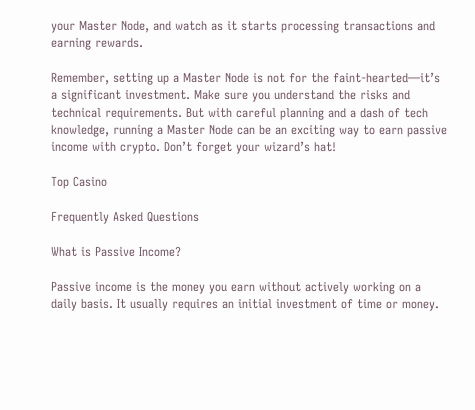your Master Node, and watch as it starts processing transactions and earning rewards.

Remember, setting up a Master Node is not for the faint-hearted—it’s a significant investment. Make sure you understand the risks and technical requirements. But with careful planning and a dash of tech knowledge, running a Master Node can be an exciting way to earn passive income with crypto. Don’t forget your wizard’s hat!

Top Casino

Frequently Asked Questions

What is Passive Income?

Passive income is the money you earn without actively working on a daily basis. It usually requires an initial investment of time or money.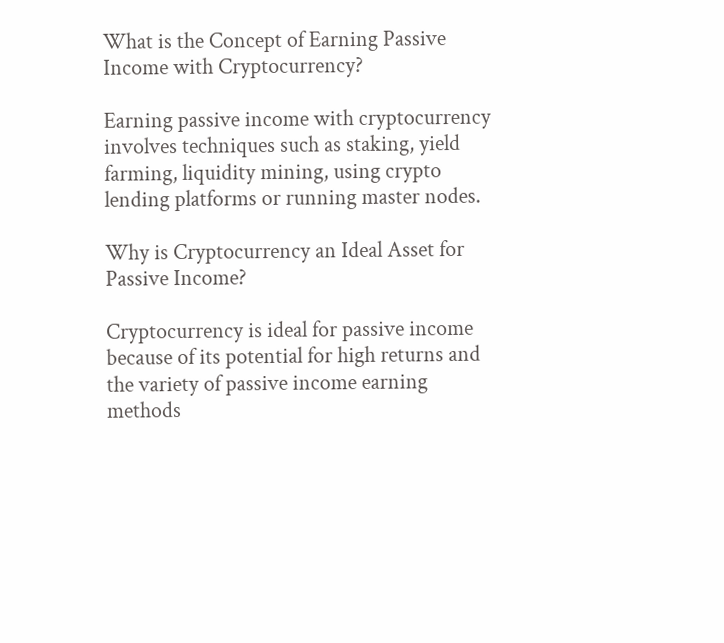What is the Concept of Earning Passive Income with Cryptocurrency?

Earning passive income with cryptocurrency involves techniques such as staking, yield farming, liquidity mining, using crypto lending platforms or running master nodes.

Why is Cryptocurrency an Ideal Asset for Passive Income?

Cryptocurrency is ideal for passive income because of its potential for high returns and the variety of passive income earning methods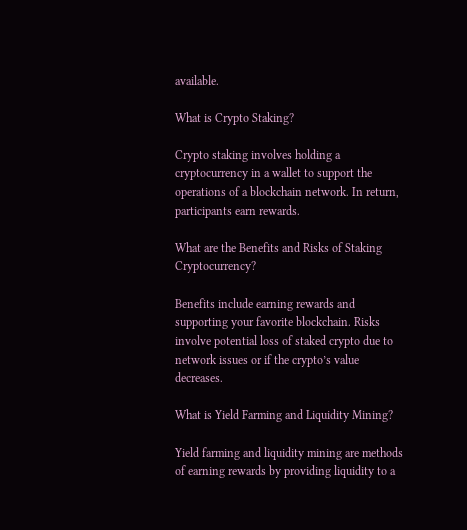available.

What is Crypto Staking?

Crypto staking involves holding a cryptocurrency in a wallet to support the operations of a blockchain network. In return, participants earn rewards.

What are the Benefits and Risks of Staking Cryptocurrency?

Benefits include earning rewards and supporting your favorite blockchain. Risks involve potential loss of staked crypto due to network issues or if the crypto’s value decreases.

What is Yield Farming and Liquidity Mining?

Yield farming and liquidity mining are methods of earning rewards by providing liquidity to a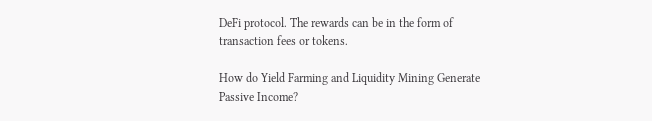DeFi protocol. The rewards can be in the form of transaction fees or tokens.

How do Yield Farming and Liquidity Mining Generate Passive Income?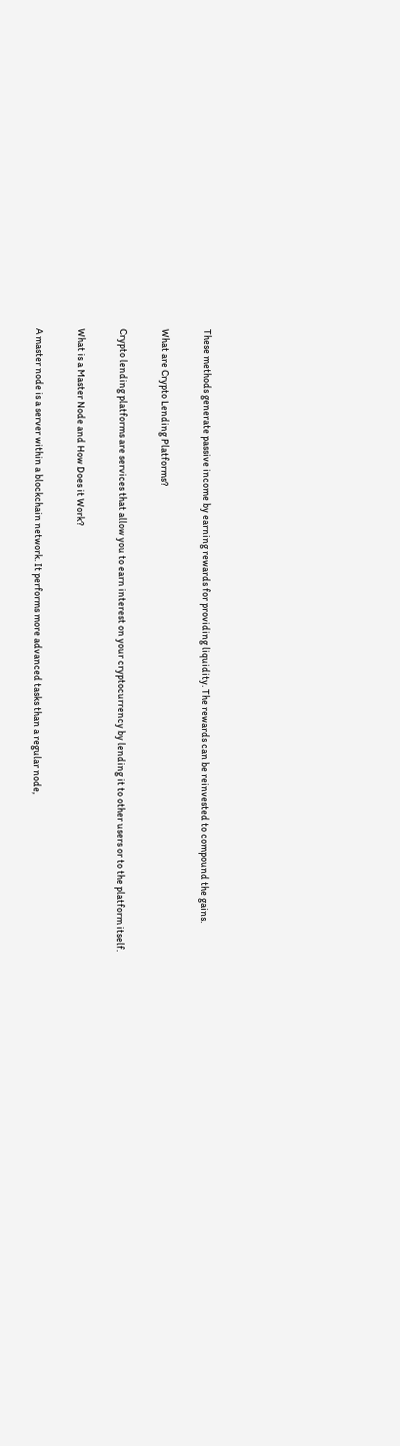These methods generate passive income by earning rewards for providing liquidity. The rewards can be reinvested to compound the gains.

What are Crypto Lending Platforms?

Crypto lending platforms are services that allow you to earn interest on your cryptocurrency by lending it to other users or to the platform itself.

What is a Master Node and How Does it Work?

A master node is a server within a blockchain network. It performs more advanced tasks than a regular node,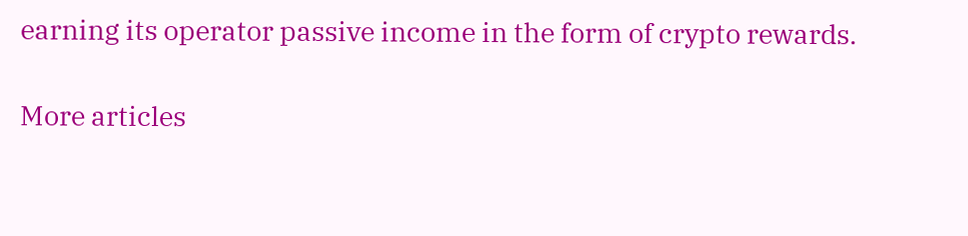earning its operator passive income in the form of crypto rewards.

More articles